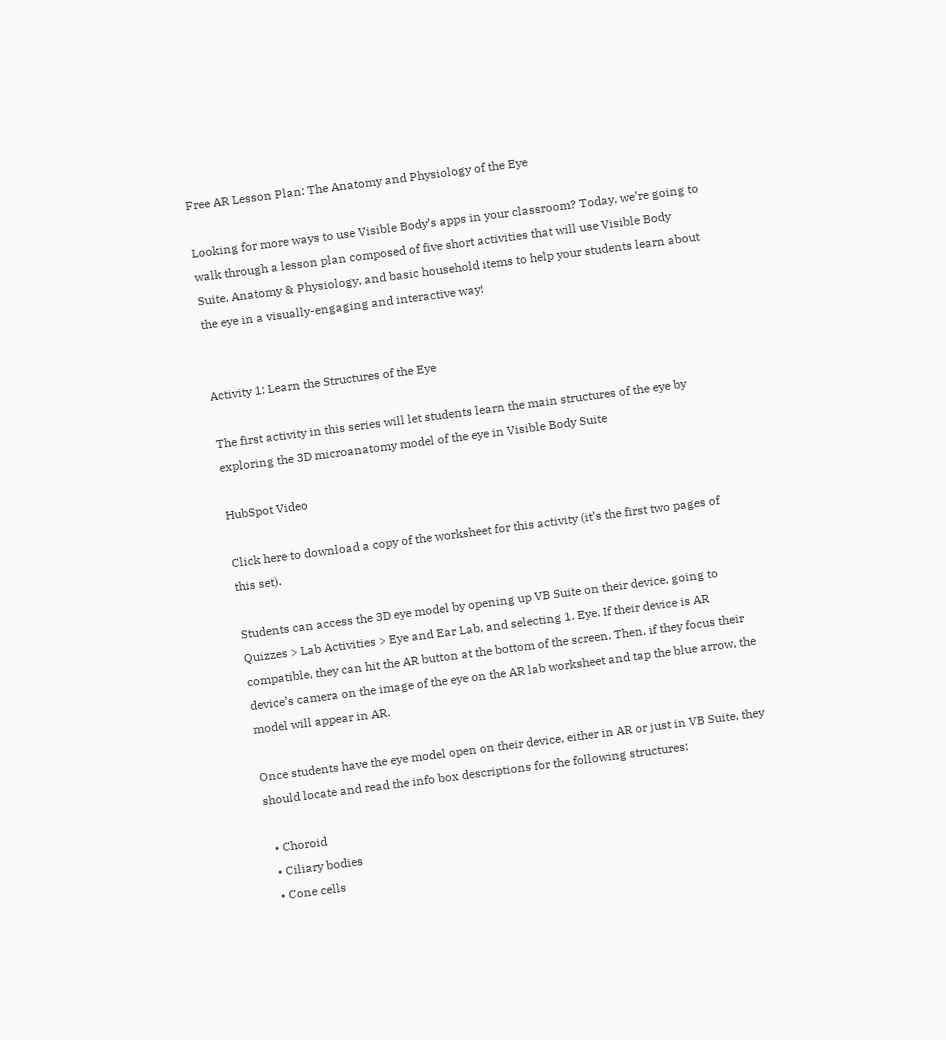Free AR Lesson Plan: The Anatomy and Physiology of the Eye

Looking for more ways to use Visible Body’s apps in your classroom? Today, we’re going to walk through a lesson plan composed of five short activities that will use Visible Body Suite, Anatomy & Physiology, and basic household items to help your students learn about the eye in a visually-engaging and interactive way!


Activity 1: Learn the Structures of the Eye

The first activity in this series will let students learn the main structures of the eye by exploring the 3D microanatomy model of the eye in Visible Body Suite

HubSpot Video

Click here to download a copy of the worksheet for this activity (it’s the first two pages of this set).

Students can access the 3D eye model by opening up VB Suite on their device, going to Quizzes > Lab Activities > Eye and Ear Lab, and selecting 1. Eye. If their device is AR compatible, they can hit the AR button at the bottom of the screen. Then, if they focus their device’s camera on the image of the eye on the AR lab worksheet and tap the blue arrow, the model will appear in AR.

Once students have the eye model open on their device, either in AR or just in VB Suite, they should locate and read the info box descriptions for the following structures:

  • Choroid
  • Ciliary bodies
  • Cone cells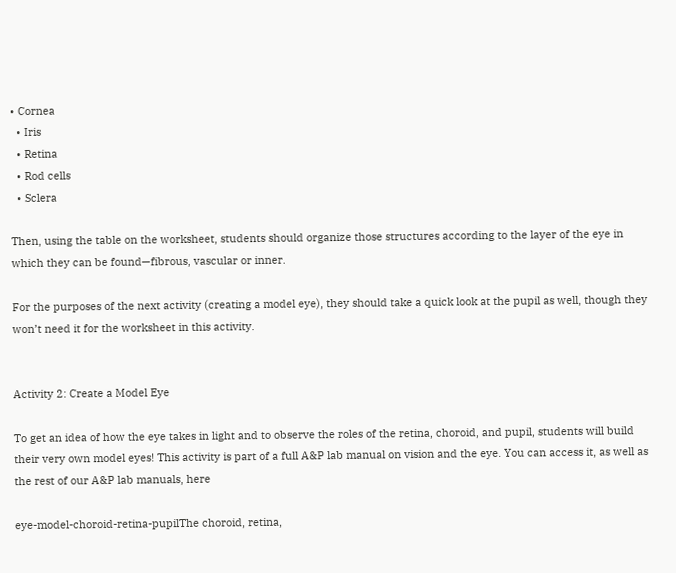• Cornea
  • Iris
  • Retina
  • Rod cells
  • Sclera

Then, using the table on the worksheet, students should organize those structures according to the layer of the eye in which they can be found—fibrous, vascular or inner.

For the purposes of the next activity (creating a model eye), they should take a quick look at the pupil as well, though they won’t need it for the worksheet in this activity.


Activity 2: Create a Model Eye

To get an idea of how the eye takes in light and to observe the roles of the retina, choroid, and pupil, students will build their very own model eyes! This activity is part of a full A&P lab manual on vision and the eye. You can access it, as well as the rest of our A&P lab manuals, here

eye-model-choroid-retina-pupilThe choroid, retina,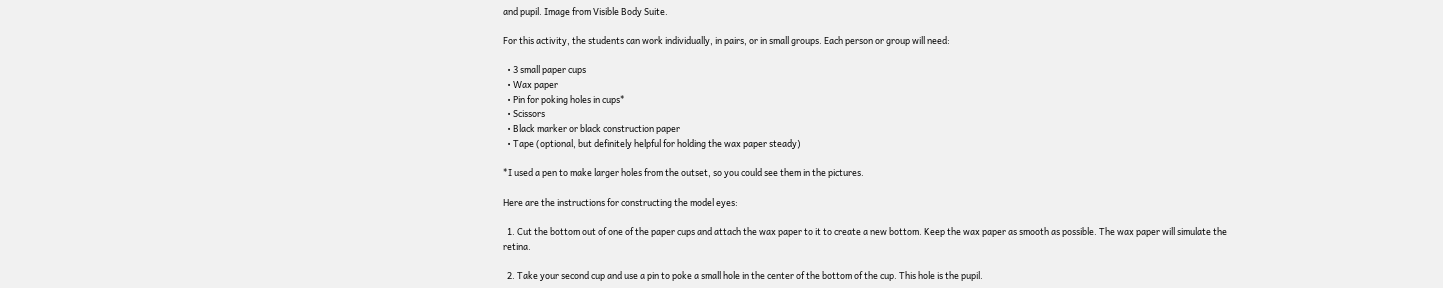and pupil. Image from Visible Body Suite.

For this activity, the students can work individually, in pairs, or in small groups. Each person or group will need:

  • 3 small paper cups
  • Wax paper
  • Pin for poking holes in cups*
  • Scissors
  • Black marker or black construction paper
  • Tape (optional, but definitely helpful for holding the wax paper steady)

*I used a pen to make larger holes from the outset, so you could see them in the pictures.

Here are the instructions for constructing the model eyes:

  1. Cut the bottom out of one of the paper cups and attach the wax paper to it to create a new bottom. Keep the wax paper as smooth as possible. The wax paper will simulate the retina.

  2. Take your second cup and use a pin to poke a small hole in the center of the bottom of the cup. This hole is the pupil.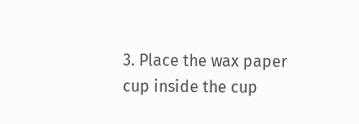3. Place the wax paper cup inside the cup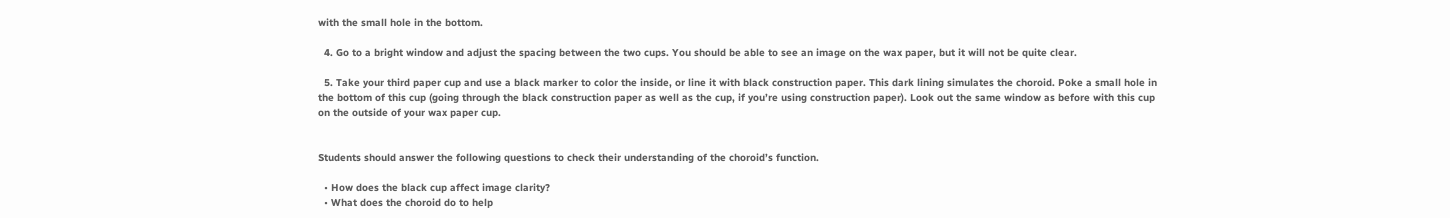with the small hole in the bottom.

  4. Go to a bright window and adjust the spacing between the two cups. You should be able to see an image on the wax paper, but it will not be quite clear.

  5. Take your third paper cup and use a black marker to color the inside, or line it with black construction paper. This dark lining simulates the choroid. Poke a small hole in the bottom of this cup (going through the black construction paper as well as the cup, if you’re using construction paper). Look out the same window as before with this cup on the outside of your wax paper cup.


Students should answer the following questions to check their understanding of the choroid’s function.

  • How does the black cup affect image clarity?
  • What does the choroid do to help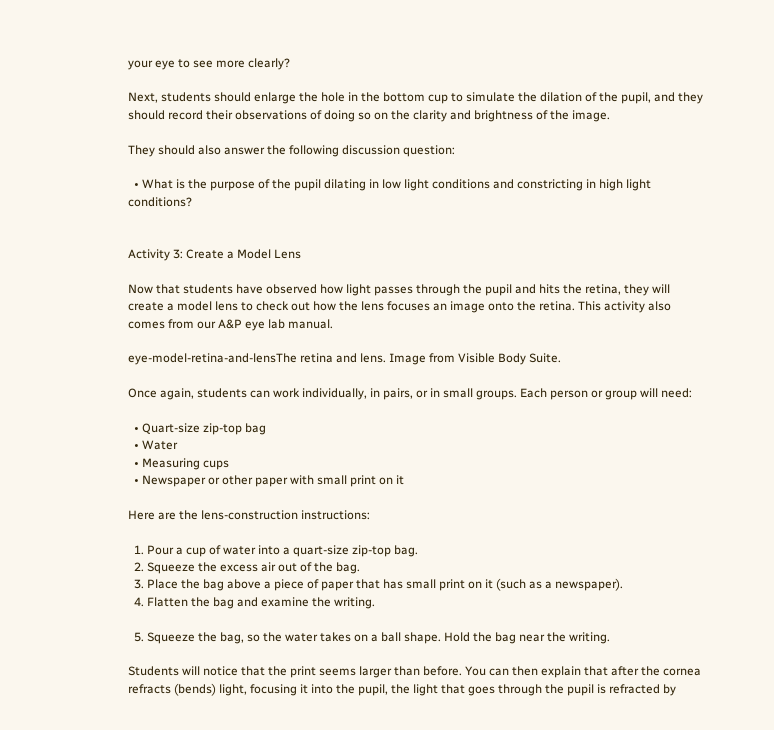your eye to see more clearly?

Next, students should enlarge the hole in the bottom cup to simulate the dilation of the pupil, and they should record their observations of doing so on the clarity and brightness of the image.

They should also answer the following discussion question:

  • What is the purpose of the pupil dilating in low light conditions and constricting in high light conditions?


Activity 3: Create a Model Lens

Now that students have observed how light passes through the pupil and hits the retina, they will create a model lens to check out how the lens focuses an image onto the retina. This activity also comes from our A&P eye lab manual.

eye-model-retina-and-lensThe retina and lens. Image from Visible Body Suite.

Once again, students can work individually, in pairs, or in small groups. Each person or group will need:

  • Quart-size zip-top bag
  • Water
  • Measuring cups
  • Newspaper or other paper with small print on it

Here are the lens-construction instructions:

  1. Pour a cup of water into a quart-size zip-top bag.
  2. Squeeze the excess air out of the bag.
  3. Place the bag above a piece of paper that has small print on it (such as a newspaper).
  4. Flatten the bag and examine the writing.

  5. Squeeze the bag, so the water takes on a ball shape. Hold the bag near the writing.

Students will notice that the print seems larger than before. You can then explain that after the cornea refracts (bends) light, focusing it into the pupil, the light that goes through the pupil is refracted by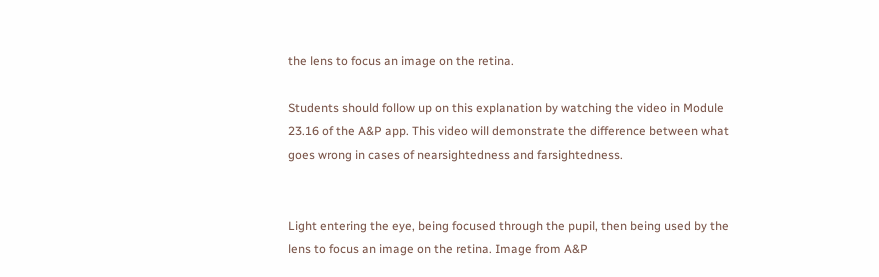the lens to focus an image on the retina.

Students should follow up on this explanation by watching the video in Module 23.16 of the A&P app. This video will demonstrate the difference between what goes wrong in cases of nearsightedness and farsightedness.


Light entering the eye, being focused through the pupil, then being used by the lens to focus an image on the retina. Image from A&P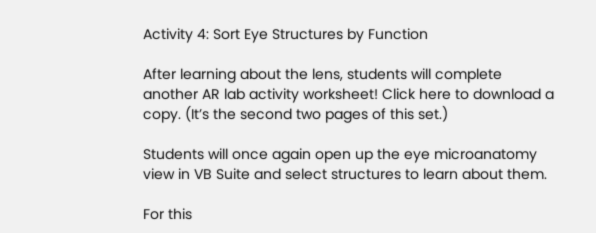Activity 4: Sort Eye Structures by Function

After learning about the lens, students will complete another AR lab activity worksheet! Click here to download a copy. (It’s the second two pages of this set.)

Students will once again open up the eye microanatomy view in VB Suite and select structures to learn about them.

For this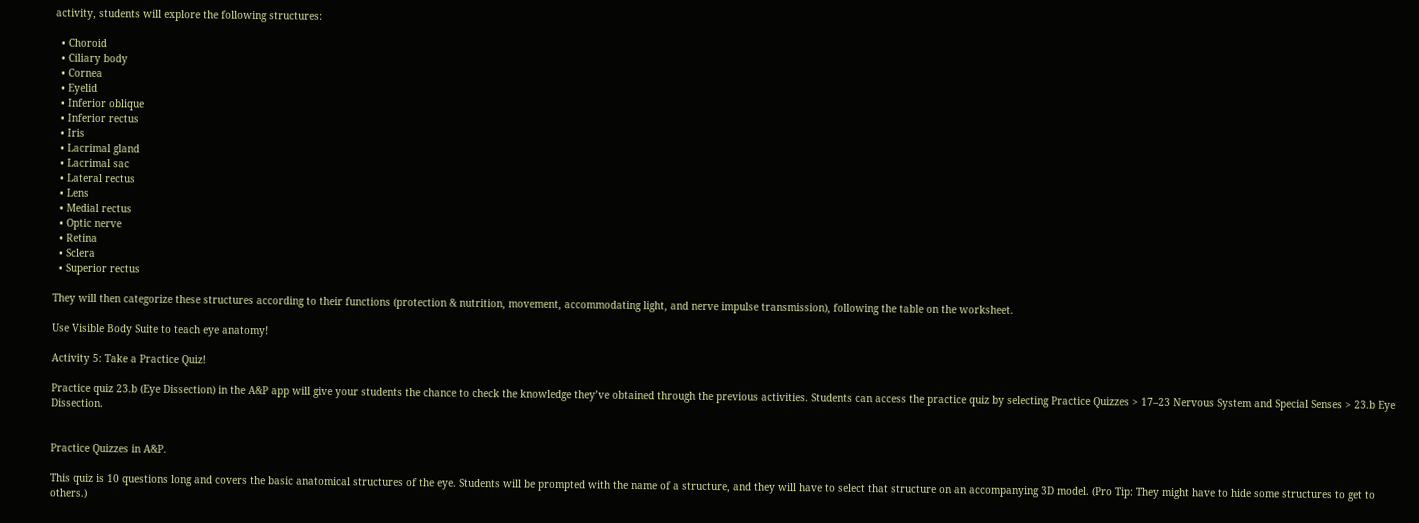activity, students will explore the following structures:

  • Choroid
  • Ciliary body
  • Cornea
  • Eyelid
  • Inferior oblique
  • Inferior rectus
  • Iris
  • Lacrimal gland
  • Lacrimal sac
  • Lateral rectus
  • Lens
  • Medial rectus
  • Optic nerve
  • Retina
  • Sclera
  • Superior rectus

They will then categorize these structures according to their functions (protection & nutrition, movement, accommodating light, and nerve impulse transmission), following the table on the worksheet.

Use Visible Body Suite to teach eye anatomy!

Activity 5: Take a Practice Quiz!

Practice quiz 23.b (Eye Dissection) in the A&P app will give your students the chance to check the knowledge they’ve obtained through the previous activities. Students can access the practice quiz by selecting Practice Quizzes > 17–23 Nervous System and Special Senses > 23.b Eye Dissection.


Practice Quizzes in A&P.

This quiz is 10 questions long and covers the basic anatomical structures of the eye. Students will be prompted with the name of a structure, and they will have to select that structure on an accompanying 3D model. (Pro Tip: They might have to hide some structures to get to others.)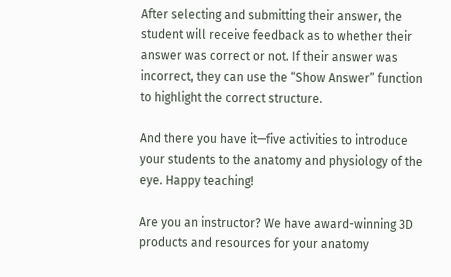After selecting and submitting their answer, the student will receive feedback as to whether their answer was correct or not. If their answer was incorrect, they can use the “Show Answer” function to highlight the correct structure.

And there you have it—five activities to introduce your students to the anatomy and physiology of the eye. Happy teaching!

Are you an instructor? We have award-winning 3D products and resources for your anatomy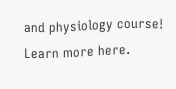and physiology course! Learn more here.